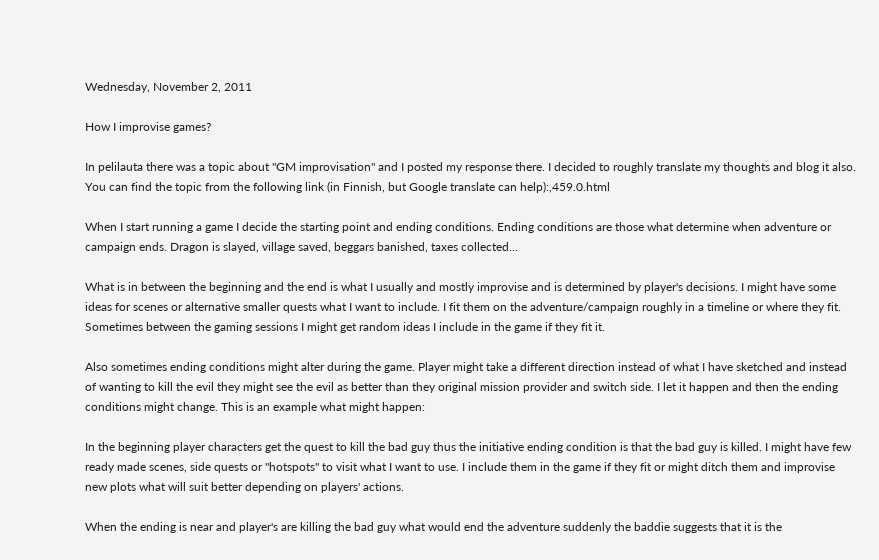Wednesday, November 2, 2011

How I improvise games?

In pelilauta there was a topic about "GM improvisation" and I posted my response there. I decided to roughly translate my thoughts and blog it also. You can find the topic from the following link (in Finnish, but Google translate can help):,459.0.html

When I start running a game I decide the starting point and ending conditions. Ending conditions are those what determine when adventure or campaign ends. Dragon is slayed, village saved, beggars banished, taxes collected...

What is in between the beginning and the end is what I usually and mostly improvise and is determined by player's decisions. I might have some ideas for scenes or alternative smaller quests what I want to include. I fit them on the adventure/campaign roughly in a timeline or where they fit. Sometimes between the gaming sessions I might get random ideas I include in the game if they fit it.

Also sometimes ending conditions might alter during the game. Player might take a different direction instead of what I have sketched and instead of wanting to kill the evil they might see the evil as better than they original mission provider and switch side. I let it happen and then the ending conditions might change. This is an example what might happen:

In the beginning player characters get the quest to kill the bad guy thus the initiative ending condition is that the bad guy is killed. I might have few ready made scenes, side quests or "hotspots" to visit what I want to use. I include them in the game if they fit or might ditch them and improvise new plots what will suit better depending on players' actions.

When the ending is near and player's are killing the bad guy what would end the adventure suddenly the baddie suggests that it is the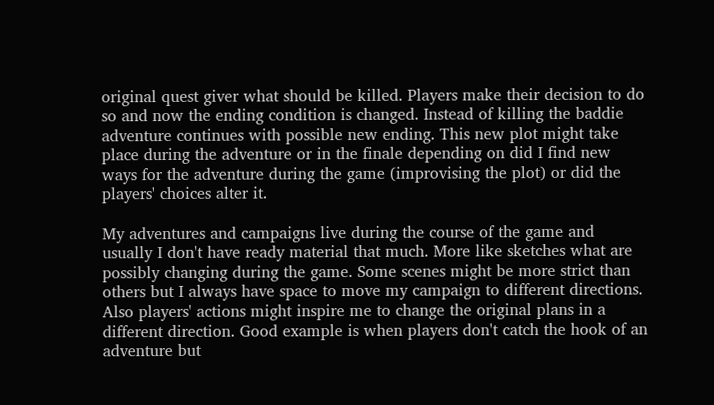original quest giver what should be killed. Players make their decision to do so and now the ending condition is changed. Instead of killing the baddie adventure continues with possible new ending. This new plot might take place during the adventure or in the finale depending on did I find new ways for the adventure during the game (improvising the plot) or did the players' choices alter it.

My adventures and campaigns live during the course of the game and usually I don't have ready material that much. More like sketches what are possibly changing during the game. Some scenes might be more strict than others but I always have space to move my campaign to different directions. Also players' actions might inspire me to change the original plans in a different direction. Good example is when players don't catch the hook of an adventure but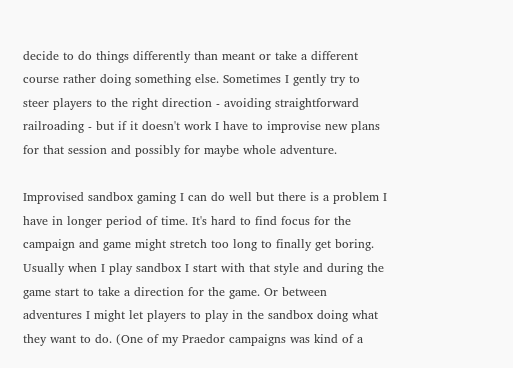decide to do things differently than meant or take a different course rather doing something else. Sometimes I gently try to steer players to the right direction - avoiding straightforward railroading - but if it doesn't work I have to improvise new plans for that session and possibly for maybe whole adventure.

Improvised sandbox gaming I can do well but there is a problem I have in longer period of time. It's hard to find focus for the campaign and game might stretch too long to finally get boring. Usually when I play sandbox I start with that style and during the game start to take a direction for the game. Or between adventures I might let players to play in the sandbox doing what they want to do. (One of my Praedor campaigns was kind of a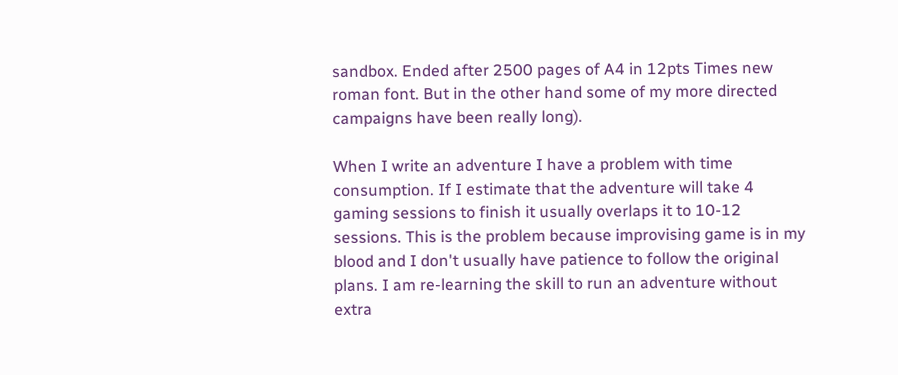sandbox. Ended after 2500 pages of A4 in 12pts Times new roman font. But in the other hand some of my more directed campaigns have been really long).

When I write an adventure I have a problem with time consumption. If I estimate that the adventure will take 4 gaming sessions to finish it usually overlaps it to 10-12 sessions. This is the problem because improvising game is in my blood and I don't usually have patience to follow the original plans. I am re-learning the skill to run an adventure without extra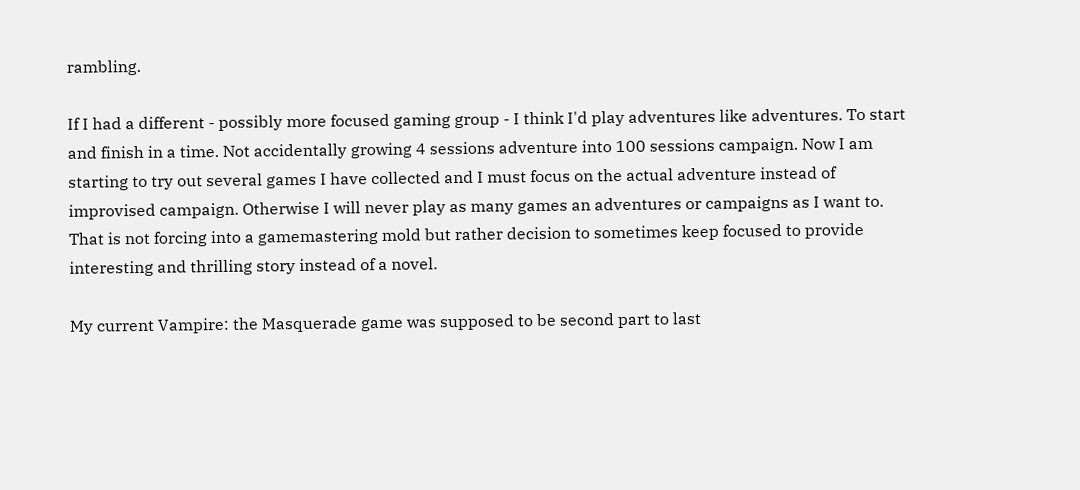rambling.

If I had a different - possibly more focused gaming group - I think I'd play adventures like adventures. To start and finish in a time. Not accidentally growing 4 sessions adventure into 100 sessions campaign. Now I am starting to try out several games I have collected and I must focus on the actual adventure instead of improvised campaign. Otherwise I will never play as many games an adventures or campaigns as I want to. That is not forcing into a gamemastering mold but rather decision to sometimes keep focused to provide interesting and thrilling story instead of a novel.

My current Vampire: the Masquerade game was supposed to be second part to last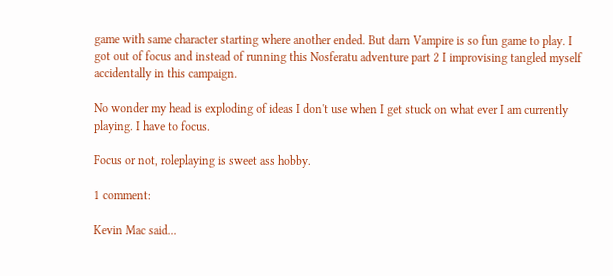game with same character starting where another ended. But darn Vampire is so fun game to play. I got out of focus and instead of running this Nosferatu adventure part 2 I improvising tangled myself accidentally in this campaign.

No wonder my head is exploding of ideas I don't use when I get stuck on what ever I am currently playing. I have to focus.

Focus or not, roleplaying is sweet ass hobby.

1 comment:

Kevin Mac said...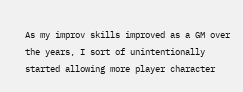As my improv skills improved as a GM over the years, I sort of unintentionally started allowing more player character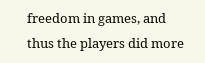freedom in games, and thus the players did more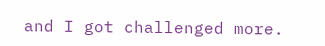and I got challenged more.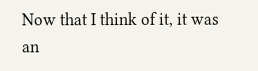Now that I think of it, it was an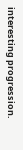interesting progression.